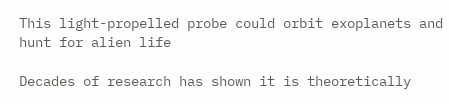This light-propelled probe could orbit exoplanets and hunt for alien life

Decades of research has shown it is theoretically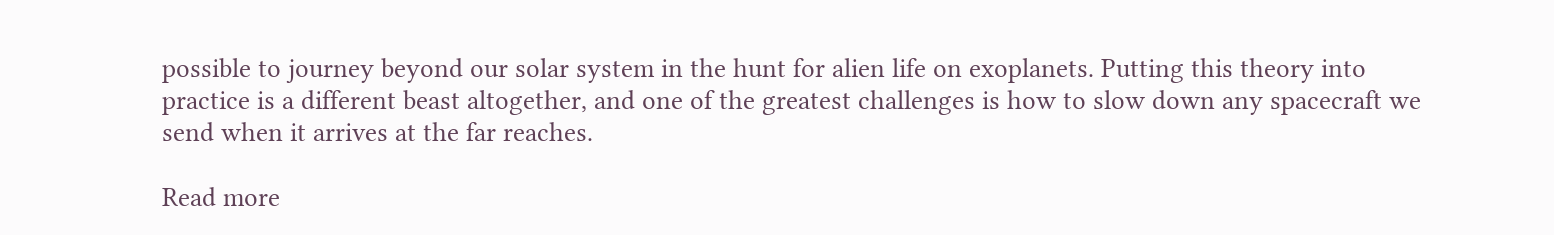possible to journey beyond our solar system in the hunt for alien life on exoplanets. Putting this theory into practice is a different beast altogether, and one of the greatest challenges is how to slow down any spacecraft we send when it arrives at the far reaches.

Read more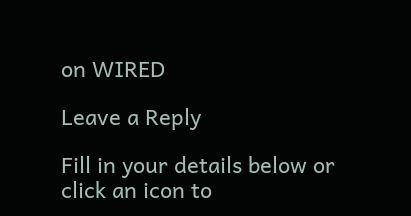on WIRED

Leave a Reply

Fill in your details below or click an icon to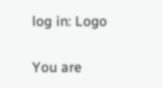log in: Logo

You are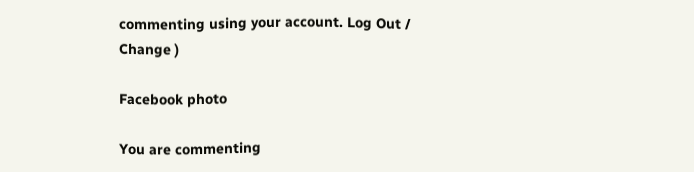commenting using your account. Log Out /  Change )

Facebook photo

You are commenting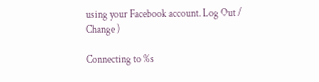using your Facebook account. Log Out /  Change )

Connecting to %s